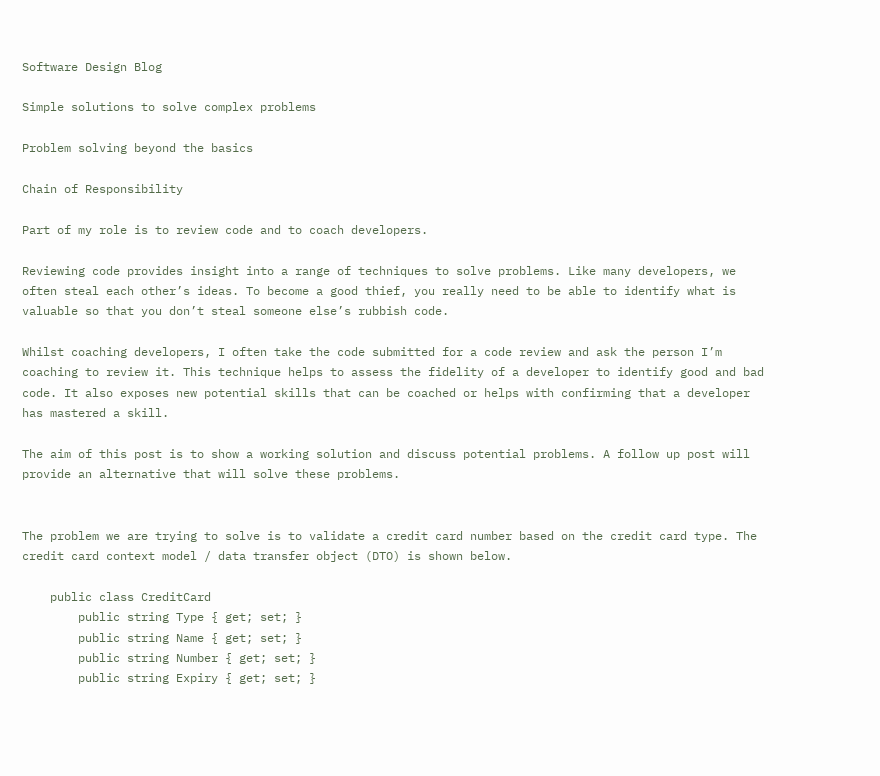Software Design Blog

Simple solutions to solve complex problems

Problem solving beyond the basics

Chain of Responsibility

Part of my role is to review code and to coach developers.

Reviewing code provides insight into a range of techniques to solve problems. Like many developers, we often steal each other’s ideas. To become a good thief, you really need to be able to identify what is valuable so that you don’t steal someone else’s rubbish code.

Whilst coaching developers, I often take the code submitted for a code review and ask the person I’m coaching to review it. This technique helps to assess the fidelity of a developer to identify good and bad code. It also exposes new potential skills that can be coached or helps with confirming that a developer has mastered a skill.

The aim of this post is to show a working solution and discuss potential problems. A follow up post will provide an alternative that will solve these problems.


The problem we are trying to solve is to validate a credit card number based on the credit card type. The credit card context model / data transfer object (DTO) is shown below.

    public class CreditCard
        public string Type { get; set; }
        public string Name { get; set; }
        public string Number { get; set; }
        public string Expiry { get; set; }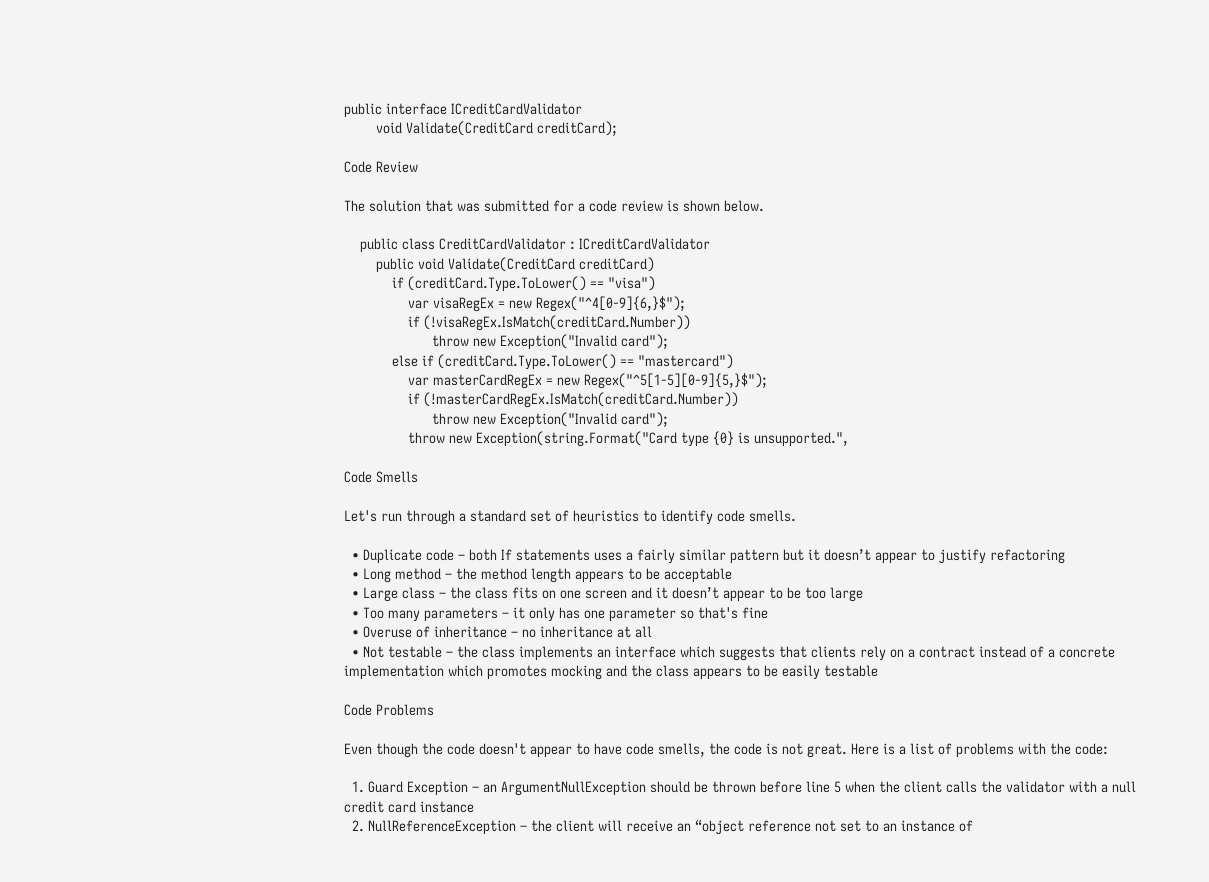public interface ICreditCardValidator
        void Validate(CreditCard creditCard);

Code Review

The solution that was submitted for a code review is shown below.

    public class CreditCardValidator : ICreditCardValidator
        public void Validate(CreditCard creditCard)
            if (creditCard.Type.ToLower() == "visa")
                var visaRegEx = new Regex("^4[0-9]{6,}$");
                if (!visaRegEx.IsMatch(creditCard.Number))
                      throw new Exception("Invalid card");
            else if (creditCard.Type.ToLower() == "mastercard")
                var masterCardRegEx = new Regex("^5[1-5][0-9]{5,}$");
                if (!masterCardRegEx.IsMatch(creditCard.Number))
                      throw new Exception("Invalid card");
                throw new Exception(string.Format("Card type {0} is unsupported.",

Code Smells

Let's run through a standard set of heuristics to identify code smells.

  • Duplicate code – both If statements uses a fairly similar pattern but it doesn’t appear to justify refactoring
  • Long method – the method length appears to be acceptable
  • Large class – the class fits on one screen and it doesn’t appear to be too large
  • Too many parameters – it only has one parameter so that's fine
  • Overuse of inheritance – no inheritance at all
  • Not testable – the class implements an interface which suggests that clients rely on a contract instead of a concrete implementation which promotes mocking and the class appears to be easily testable

Code Problems

Even though the code doesn't appear to have code smells, the code is not great. Here is a list of problems with the code:

  1. Guard Exception – an ArgumentNullException should be thrown before line 5 when the client calls the validator with a null credit card instance
  2. NullReferenceException – the client will receive an “object reference not set to an instance of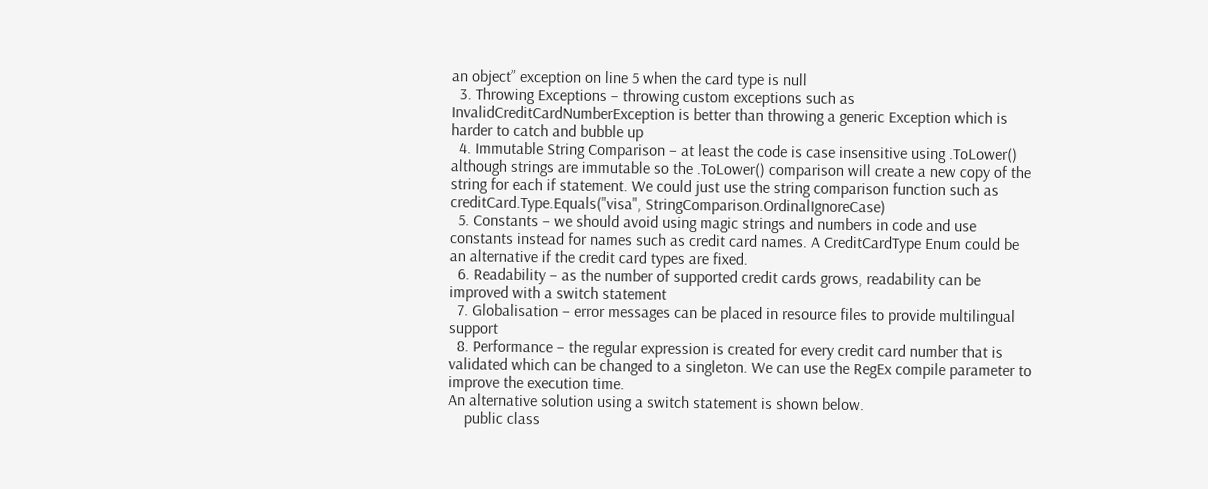an object” exception on line 5 when the card type is null
  3. Throwing Exceptions – throwing custom exceptions such as InvalidCreditCardNumberException is better than throwing a generic Exception which is harder to catch and bubble up
  4. Immutable String Comparison – at least the code is case insensitive using .ToLower() although strings are immutable so the .ToLower() comparison will create a new copy of the string for each if statement. We could just use the string comparison function such as creditCard.Type.Equals("visa", StringComparison.OrdinalIgnoreCase)
  5. Constants – we should avoid using magic strings and numbers in code and use constants instead for names such as credit card names. A CreditCardType Enum could be an alternative if the credit card types are fixed.
  6. Readability – as the number of supported credit cards grows, readability can be improved with a switch statement
  7. Globalisation – error messages can be placed in resource files to provide multilingual support
  8. Performance – the regular expression is created for every credit card number that is validated which can be changed to a singleton. We can use the RegEx compile parameter to improve the execution time.
An alternative solution using a switch statement is shown below.
    public class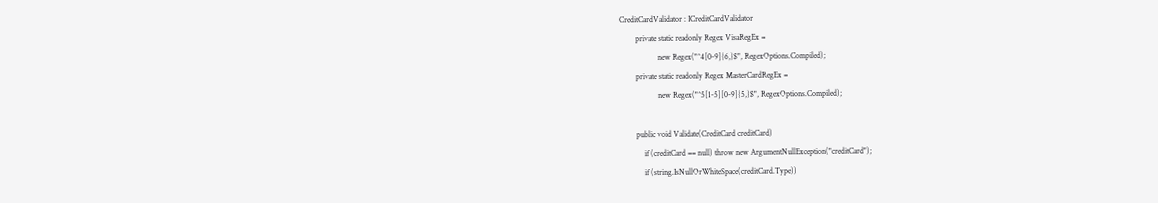CreditCardValidator : ICreditCardValidator
        private static readonly Regex VisaRegEx =
                   new Regex("^4[0-9]{6,}$", RegexOptions.Compiled);
        private static readonly Regex MasterCardRegEx =
                   new Regex("^5[1-5][0-9]{5,}$", RegexOptions.Compiled);

        public void Validate(CreditCard creditCard)
            if (creditCard == null) throw new ArgumentNullException("creditCard");
            if (string.IsNullOrWhiteSpace(creditCard.Type))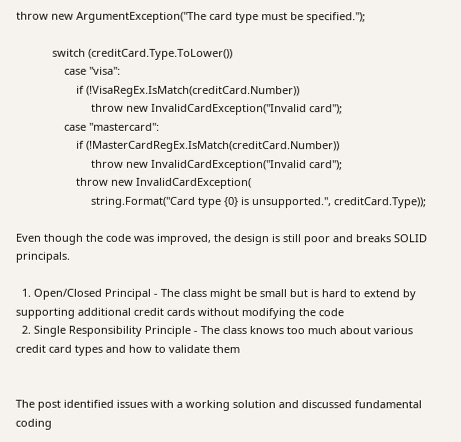throw new ArgumentException("The card type must be specified.");

            switch (creditCard.Type.ToLower())
                case "visa":
                    if (!VisaRegEx.IsMatch(creditCard.Number))
                         throw new InvalidCardException("Invalid card");
                case "mastercard":
                    if (!MasterCardRegEx.IsMatch(creditCard.Number))
                         throw new InvalidCardException("Invalid card");
                    throw new InvalidCardException(
                         string.Format("Card type {0} is unsupported.", creditCard.Type));

Even though the code was improved, the design is still poor and breaks SOLID principals.

  1. Open/Closed Principal - The class might be small but is hard to extend by supporting additional credit cards without modifying the code
  2. Single Responsibility Principle - The class knows too much about various credit card types and how to validate them


The post identified issues with a working solution and discussed fundamental coding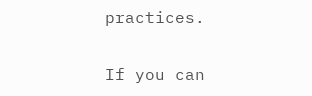practices.

If you can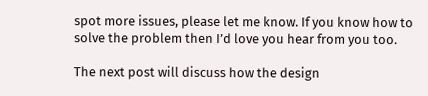spot more issues, please let me know. If you know how to solve the problem then I’d love you hear from you too.

The next post will discuss how the design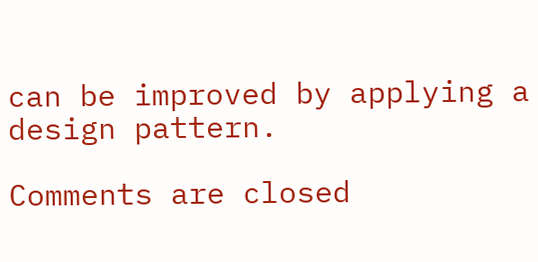can be improved by applying a design pattern.

Comments are closed